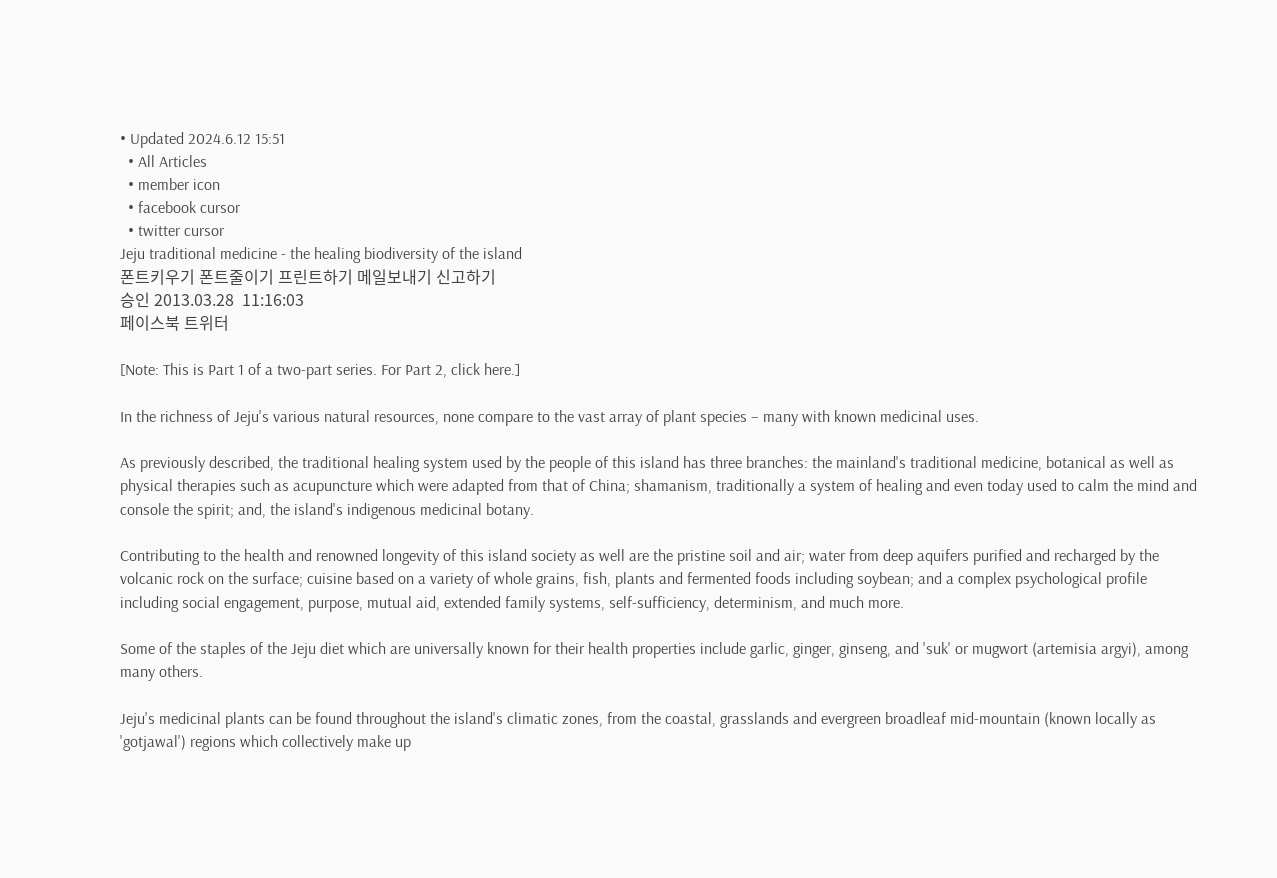• Updated 2024.6.12 15:51
  • All Articles
  • member icon
  • facebook cursor
  • twitter cursor
Jeju traditional medicine - the healing biodiversity of the island
폰트키우기 폰트줄이기 프린트하기 메일보내기 신고하기
승인 2013.03.28  11:16:03
페이스북 트위터

[Note: This is Part 1 of a two-part series. For Part 2, click here.]

In the richness of Jeju's various natural resources, none compare to the vast array of plant species – many with known medicinal uses.

As previously described, the traditional healing system used by the people of this island has three branches: the mainland's traditional medicine, botanical as well as physical therapies such as acupuncture which were adapted from that of China; shamanism, traditionally a system of healing and even today used to calm the mind and console the spirit; and, the island's indigenous medicinal botany.

Contributing to the health and renowned longevity of this island society as well are the pristine soil and air; water from deep aquifers purified and recharged by the volcanic rock on the surface; cuisine based on a variety of whole grains, fish, plants and fermented foods including soybean; and a complex psychological profile including social engagement, purpose, mutual aid, extended family systems, self-sufficiency, determinism, and much more.

Some of the staples of the Jeju diet which are universally known for their health properties include garlic, ginger, ginseng, and 'suk' or mugwort (artemisia argyi), among many others.

Jeju's medicinal plants can be found throughout the island's climatic zones, from the coastal, grasslands and evergreen broadleaf mid-mountain (known locally as 'gotjawal') regions which collectively make up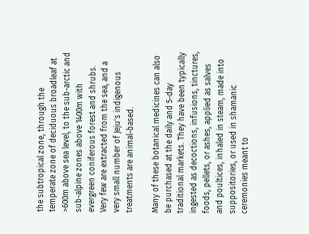the subtropical zone, through the temperate zone of deciduous broadleaf at >600m above sea level, to the sub-arctic and sub-alpine zones above 1400m with evergreen coniferous forest and shrubs. Very few are extracted from the sea, and a very small number of Jeju's indigenous treatments are animal-based.

Many of these botanical medicines can also be purchased at the daily and 5-day traditional markets. They have been typically ingested as decoctions, infusions, tinctures, foods, pellets, or ashes, applied as salves and poultices, inhaled in steam, made into suppositories, or used in shamanic ceremonies meant to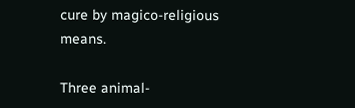cure by magico-religious means.

Three animal-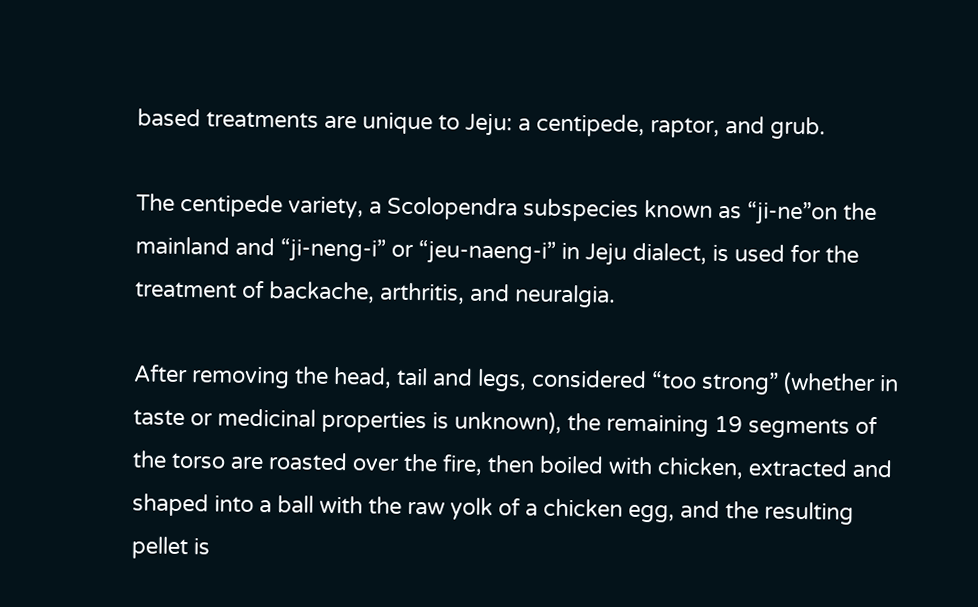based treatments are unique to Jeju: a centipede, raptor, and grub.

The centipede variety, a Scolopendra subspecies known as “ji-ne”on the mainland and “ji-neng-i” or “jeu-naeng-i” in Jeju dialect, is used for the treatment of backache, arthritis, and neuralgia.

After removing the head, tail and legs, considered “too strong” (whether in taste or medicinal properties is unknown), the remaining 19 segments of the torso are roasted over the fire, then boiled with chicken, extracted and shaped into a ball with the raw yolk of a chicken egg, and the resulting pellet is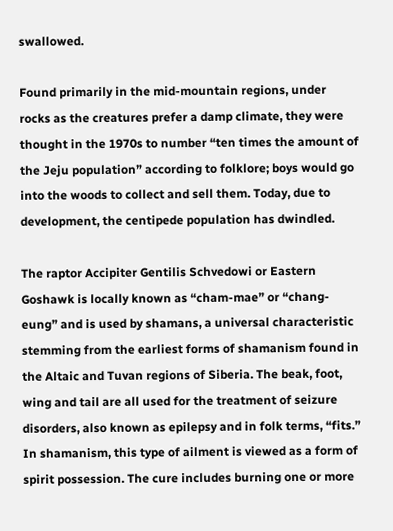swallowed.

Found primarily in the mid-mountain regions, under rocks as the creatures prefer a damp climate, they were thought in the 1970s to number “ten times the amount of the Jeju population” according to folklore; boys would go into the woods to collect and sell them. Today, due to development, the centipede population has dwindled.

The raptor Accipiter Gentilis Schvedowi or Eastern Goshawk is locally known as “cham-mae” or “chang-eung” and is used by shamans, a universal characteristic stemming from the earliest forms of shamanism found in the Altaic and Tuvan regions of Siberia. The beak, foot, wing and tail are all used for the treatment of seizure disorders, also known as epilepsy and in folk terms, “fits.” In shamanism, this type of ailment is viewed as a form of spirit possession. The cure includes burning one or more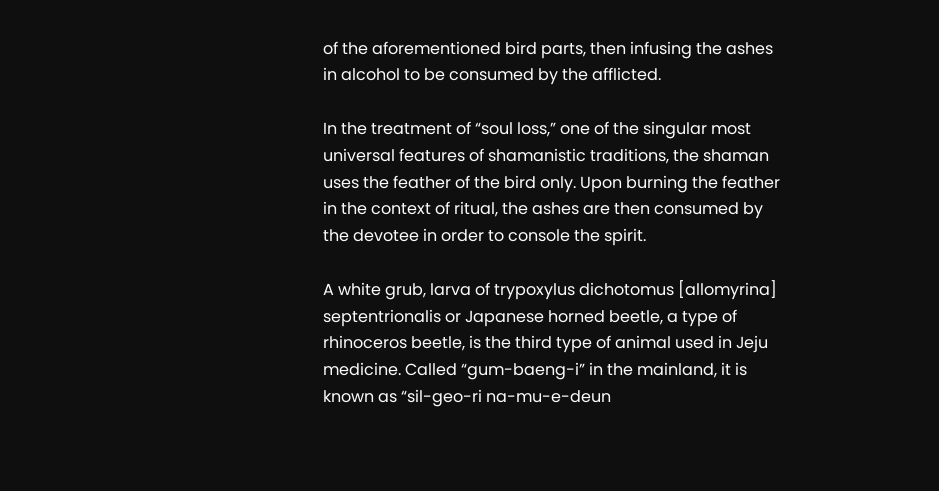of the aforementioned bird parts, then infusing the ashes in alcohol to be consumed by the afflicted.

In the treatment of “soul loss,” one of the singular most universal features of shamanistic traditions, the shaman uses the feather of the bird only. Upon burning the feather in the context of ritual, the ashes are then consumed by the devotee in order to console the spirit.

A white grub, larva of trypoxylus dichotomus [allomyrina] septentrionalis or Japanese horned beetle, a type of rhinoceros beetle, is the third type of animal used in Jeju medicine. Called “gum-baeng-i” in the mainland, it is known as “sil-geo-ri na-mu-e-deun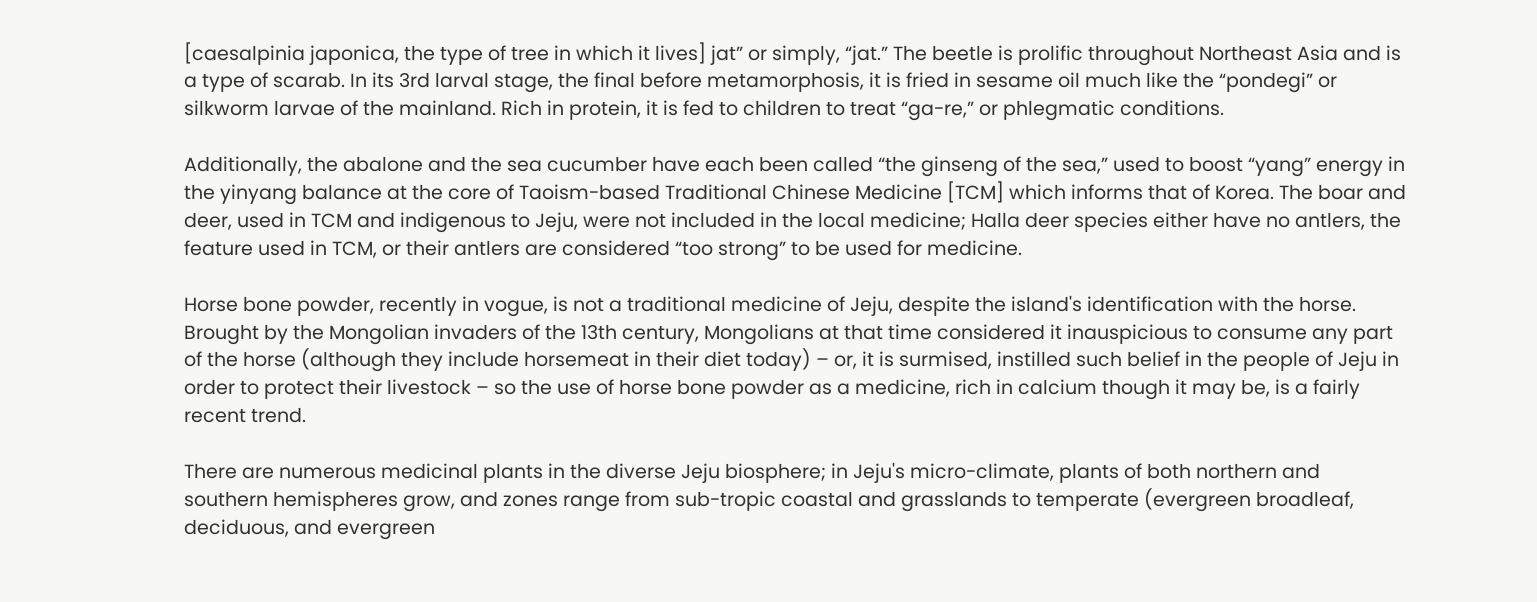[caesalpinia japonica, the type of tree in which it lives] jat” or simply, “jat.” The beetle is prolific throughout Northeast Asia and is a type of scarab. In its 3rd larval stage, the final before metamorphosis, it is fried in sesame oil much like the “pondegi” or silkworm larvae of the mainland. Rich in protein, it is fed to children to treat “ga-re,” or phlegmatic conditions.

Additionally, the abalone and the sea cucumber have each been called “the ginseng of the sea,” used to boost “yang” energy in the yinyang balance at the core of Taoism-based Traditional Chinese Medicine [TCM] which informs that of Korea. The boar and deer, used in TCM and indigenous to Jeju, were not included in the local medicine; Halla deer species either have no antlers, the feature used in TCM, or their antlers are considered “too strong” to be used for medicine.

Horse bone powder, recently in vogue, is not a traditional medicine of Jeju, despite the island's identification with the horse. Brought by the Mongolian invaders of the 13th century, Mongolians at that time considered it inauspicious to consume any part of the horse (although they include horsemeat in their diet today) – or, it is surmised, instilled such belief in the people of Jeju in order to protect their livestock – so the use of horse bone powder as a medicine, rich in calcium though it may be, is a fairly recent trend.

There are numerous medicinal plants in the diverse Jeju biosphere; in Jeju's micro-climate, plants of both northern and southern hemispheres grow, and zones range from sub-tropic coastal and grasslands to temperate (evergreen broadleaf, deciduous, and evergreen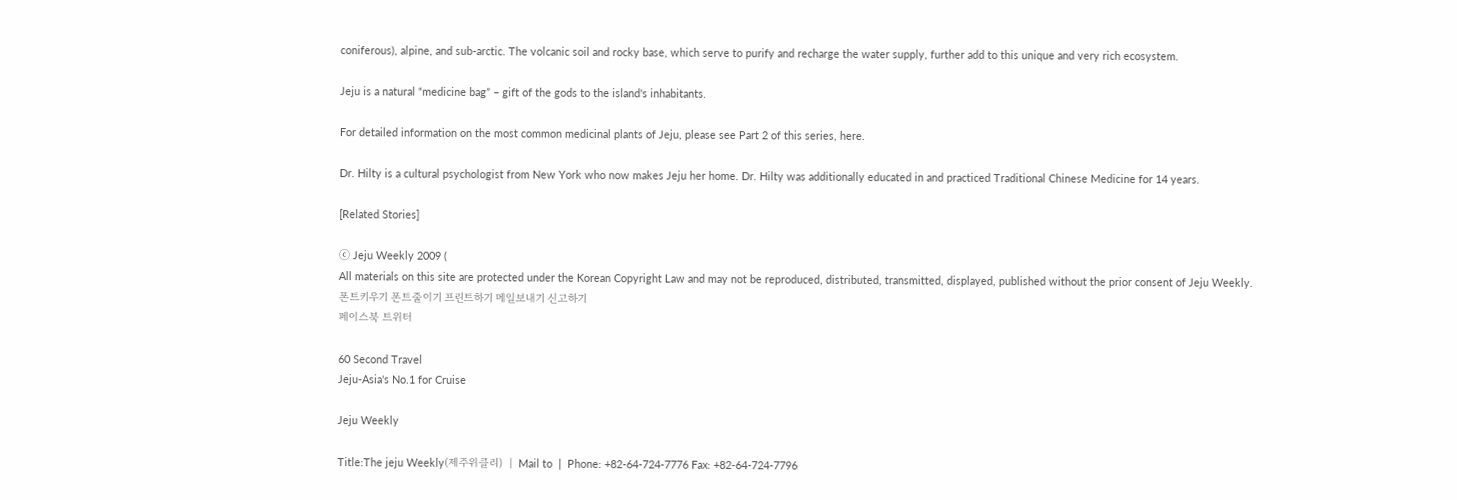coniferous), alpine, and sub-arctic. The volcanic soil and rocky base, which serve to purify and recharge the water supply, further add to this unique and very rich ecosystem.

Jeju is a natural “medicine bag” – gift of the gods to the island's inhabitants.

For detailed information on the most common medicinal plants of Jeju, please see Part 2 of this series, here.

Dr. Hilty is a cultural psychologist from New York who now makes Jeju her home. Dr. Hilty was additionally educated in and practiced Traditional Chinese Medicine for 14 years.

[Related Stories]

ⓒ Jeju Weekly 2009 (
All materials on this site are protected under the Korean Copyright Law and may not be reproduced, distributed, transmitted, displayed, published without the prior consent of Jeju Weekly.
폰트키우기 폰트줄이기 프린트하기 메일보내기 신고하기
페이스북 트위터

60 Second Travel
Jeju-Asia's No.1 for Cruise

Jeju Weekly

Title:The jeju Weekly(제주위클리)  |  Mail to  |  Phone: +82-64-724-7776 Fax: +82-64-724-7796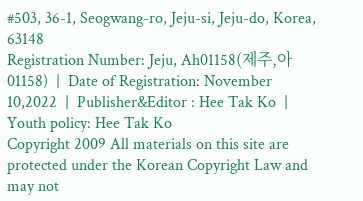#503, 36-1, Seogwang-ro, Jeju-si, Jeju-do, Korea, 63148
Registration Number: Jeju, Ah01158(제주,아01158)  |  Date of Registration: November 10,2022  |  Publisher&Editor : Hee Tak Ko  | Youth policy: Hee Tak Ko
Copyright 2009 All materials on this site are protected under the Korean Copyright Law and may not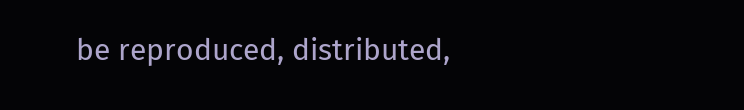be reproduced, distributed,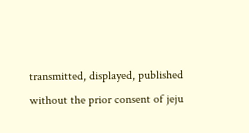transmitted, displayed, published
without the prior consent of jeju